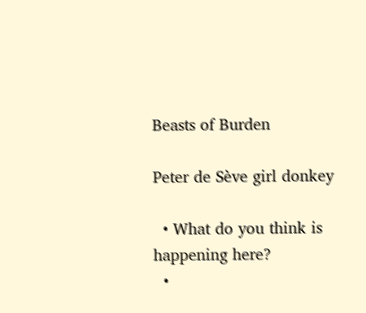Beasts of Burden

Peter de Sève girl donkey

  • What do you think is happening here?
  •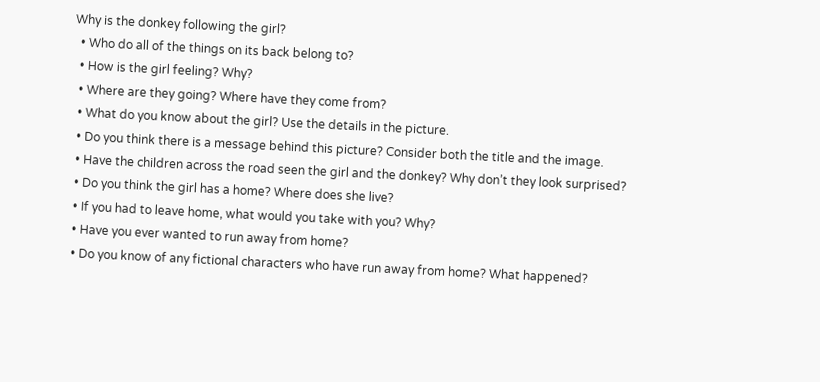Why is the donkey following the girl?
  • Who do all of the things on its back belong to?
  • How is the girl feeling? Why?
  • Where are they going? Where have they come from?
  • What do you know about the girl? Use the details in the picture.
  • Do you think there is a message behind this picture? Consider both the title and the image.
  • Have the children across the road seen the girl and the donkey? Why don’t they look surprised?
  • Do you think the girl has a home? Where does she live?
  • If you had to leave home, what would you take with you? Why?
  • Have you ever wanted to run away from home?
  • Do you know of any fictional characters who have run away from home? What happened?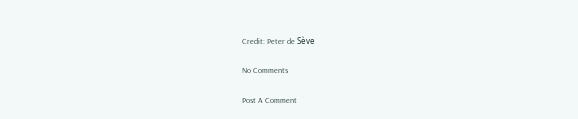Credit: Peter de Sève

No Comments

Post A Comment